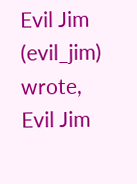Evil Jim (evil_jim) wrote,
Evil Jim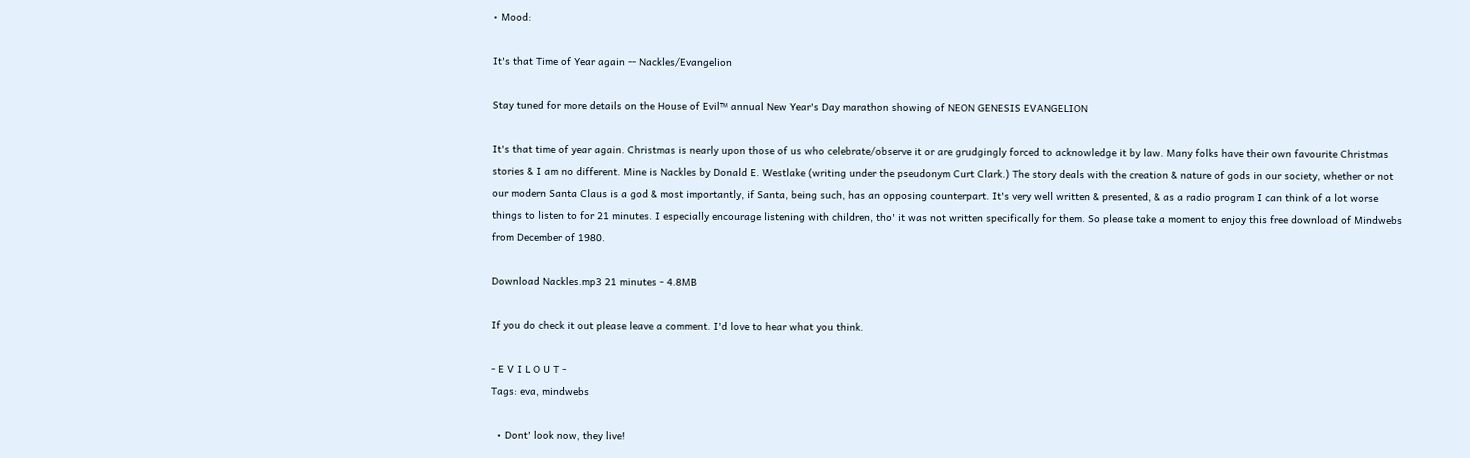• Mood:

It's that Time of Year again -- Nackles/Evangelion

Stay tuned for more details on the House of Evil™ annual New Year's Day marathon showing of NEON GENESIS EVANGELION

It's that time of year again. Christmas is nearly upon those of us who celebrate/observe it or are grudgingly forced to acknowledge it by law. Many folks have their own favourite Christmas stories & I am no different. Mine is Nackles by Donald E. Westlake (writing under the pseudonym Curt Clark.) The story deals with the creation & nature of gods in our society, whether or not our modern Santa Claus is a god & most importantly, if Santa, being such, has an opposing counterpart. It's very well written & presented, & as a radio program I can think of a lot worse things to listen to for 21 minutes. I especially encourage listening with children, tho' it was not written specifically for them. So please take a moment to enjoy this free download of Mindwebs from December of 1980.

Download Nackles.mp3 21 minutes - 4.8MB

If you do check it out please leave a comment. I'd love to hear what you think.

- E V I L O U T -
Tags: eva, mindwebs

  • Dont' look now, they live!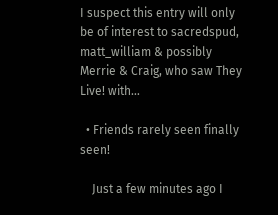I suspect this entry will only be of interest to sacredspud, matt_william & possibly Merrie & Craig, who saw They Live! with…

  • Friends rarely seen finally seen!

    Just a few minutes ago I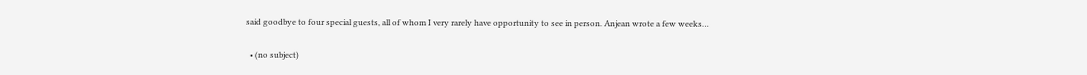said goodbye to four special guests, all of whom I very rarely have opportunity to see in person. Anjean wrote a few weeks…

  • (no subject)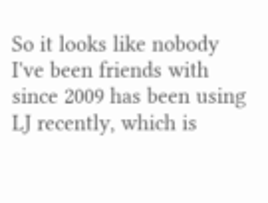So it looks like nobody I've been friends with since 2009 has been using LJ recently, which is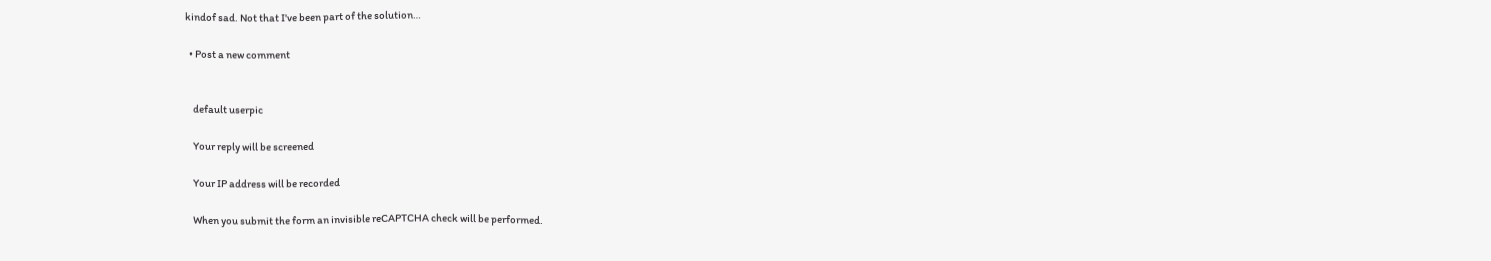kindof sad. Not that I've been part of the solution…

  • Post a new comment


    default userpic

    Your reply will be screened

    Your IP address will be recorded

    When you submit the form an invisible reCAPTCHA check will be performed.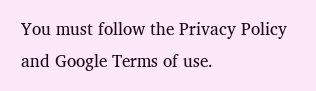You must follow the Privacy Policy and Google Terms of use.